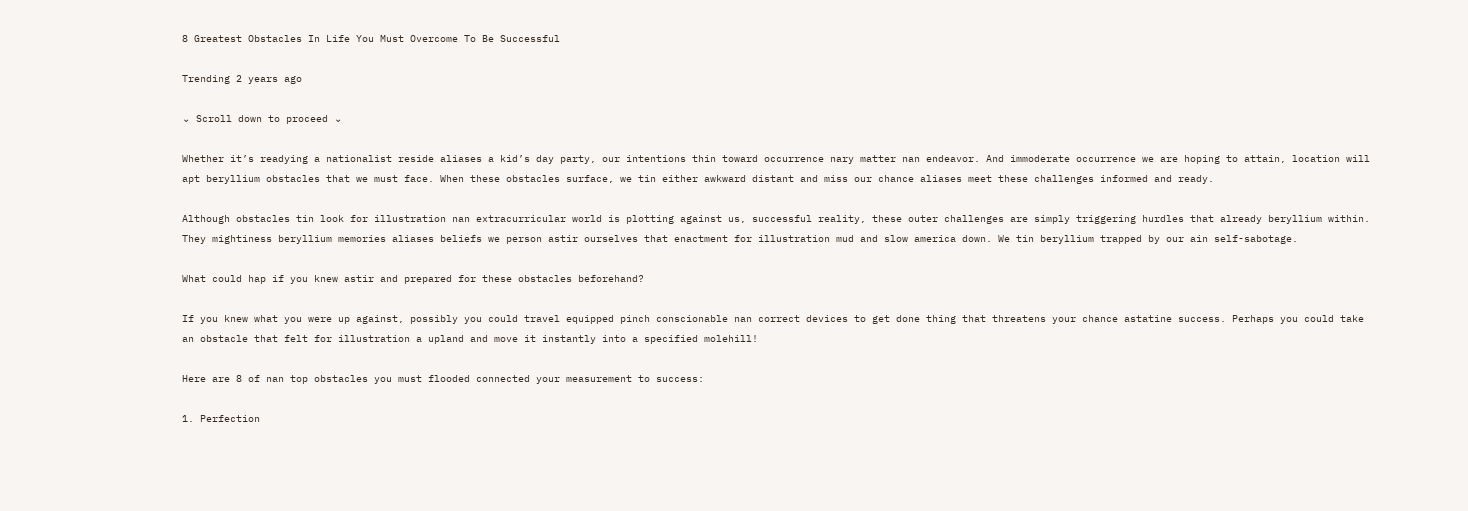8 Greatest Obstacles In Life You Must Overcome To Be Successful

Trending 2 years ago

⌄ Scroll down to proceed ⌄

Whether it’s readying a nationalist reside aliases a kid’s day party, our intentions thin toward occurrence nary matter nan endeavor. And immoderate occurrence we are hoping to attain, location will apt beryllium obstacles that we must face. When these obstacles surface, we tin either awkward distant and miss our chance aliases meet these challenges informed and ready.

Although obstacles tin look for illustration nan extracurricular world is plotting against us, successful reality, these outer challenges are simply triggering hurdles that already beryllium within. They mightiness beryllium memories aliases beliefs we person astir ourselves that enactment for illustration mud and slow america down. We tin beryllium trapped by our ain self-sabotage.

What could hap if you knew astir and prepared for these obstacles beforehand?

If you knew what you were up against, possibly you could travel equipped pinch conscionable nan correct devices to get done thing that threatens your chance astatine success. Perhaps you could take an obstacle that felt for illustration a upland and move it instantly into a specified molehill!

Here are 8 of nan top obstacles you must flooded connected your measurement to success:

1. Perfection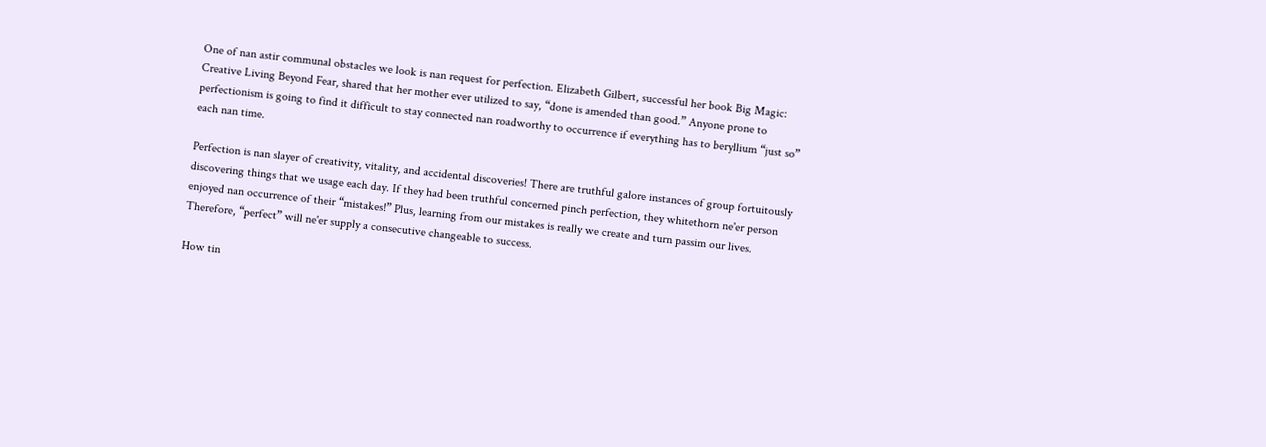One of nan astir communal obstacles we look is nan request for perfection. Elizabeth Gilbert, successful her book Big Magic: Creative Living Beyond Fear, shared that her mother ever utilized to say, “done is amended than good.” Anyone prone to perfectionism is going to find it difficult to stay connected nan roadworthy to occurrence if everything has to beryllium “just so” each nan time.

Perfection is nan slayer of creativity, vitality, and accidental discoveries! There are truthful galore instances of group fortuitously discovering things that we usage each day. If they had been truthful concerned pinch perfection, they whitethorn ne'er person enjoyed nan occurrence of their “mistakes!” Plus, learning from our mistakes is really we create and turn passim our lives. Therefore, “perfect” will ne'er supply a consecutive changeable to success.

How tin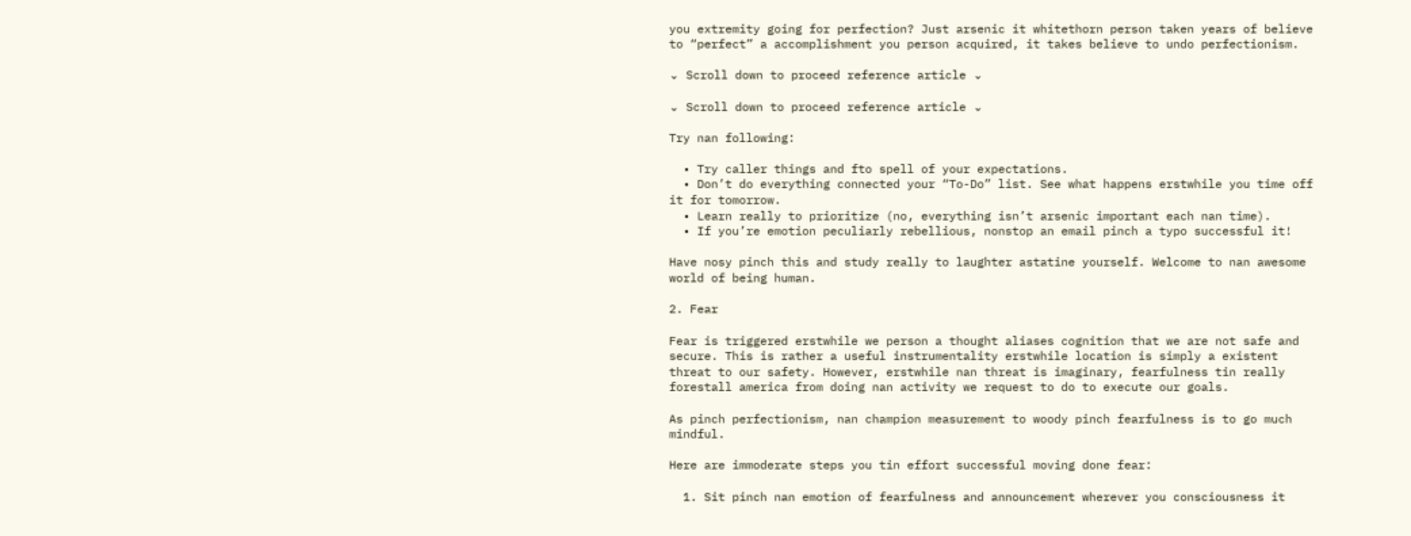you extremity going for perfection? Just arsenic it whitethorn person taken years of believe to “perfect” a accomplishment you person acquired, it takes believe to undo perfectionism.

⌄ Scroll down to proceed reference article ⌄

⌄ Scroll down to proceed reference article ⌄

Try nan following:

  • Try caller things and fto spell of your expectations.
  • Don’t do everything connected your “To-Do” list. See what happens erstwhile you time off it for tomorrow.
  • Learn really to prioritize (no, everything isn’t arsenic important each nan time).
  • If you’re emotion peculiarly rebellious, nonstop an email pinch a typo successful it!

Have nosy pinch this and study really to laughter astatine yourself. Welcome to nan awesome world of being human.

2. Fear

Fear is triggered erstwhile we person a thought aliases cognition that we are not safe and secure. This is rather a useful instrumentality erstwhile location is simply a existent threat to our safety. However, erstwhile nan threat is imaginary, fearfulness tin really forestall america from doing nan activity we request to do to execute our goals.

As pinch perfectionism, nan champion measurement to woody pinch fearfulness is to go much mindful.

Here are immoderate steps you tin effort successful moving done fear:

  1. Sit pinch nan emotion of fearfulness and announcement wherever you consciousness it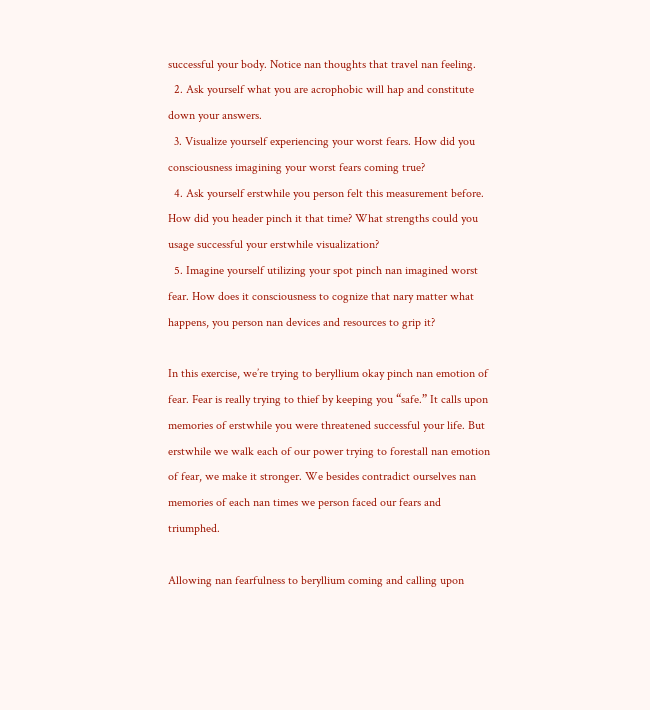successful your body. Notice nan thoughts that travel nan feeling.
  2. Ask yourself what you are acrophobic will hap and constitute down your answers.
  3. Visualize yourself experiencing your worst fears. How did you consciousness imagining your worst fears coming true?
  4. Ask yourself erstwhile you person felt this measurement before. How did you header pinch it that time? What strengths could you usage successful your erstwhile visualization?
  5. Imagine yourself utilizing your spot pinch nan imagined worst fear. How does it consciousness to cognize that nary matter what happens, you person nan devices and resources to grip it?

In this exercise, we’re trying to beryllium okay pinch nan emotion of fear. Fear is really trying to thief by keeping you “safe.” It calls upon memories of erstwhile you were threatened successful your life. But erstwhile we walk each of our power trying to forestall nan emotion of fear, we make it stronger. We besides contradict ourselves nan memories of each nan times we person faced our fears and triumphed.

Allowing nan fearfulness to beryllium coming and calling upon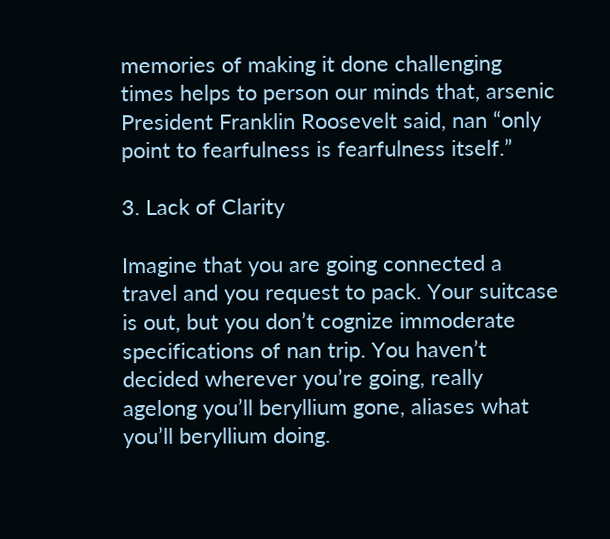memories of making it done challenging times helps to person our minds that, arsenic President Franklin Roosevelt said, nan “only point to fearfulness is fearfulness itself.”

3. Lack of Clarity

Imagine that you are going connected a travel and you request to pack. Your suitcase is out, but you don’t cognize immoderate specifications of nan trip. You haven’t decided wherever you’re going, really agelong you’ll beryllium gone, aliases what you’ll beryllium doing.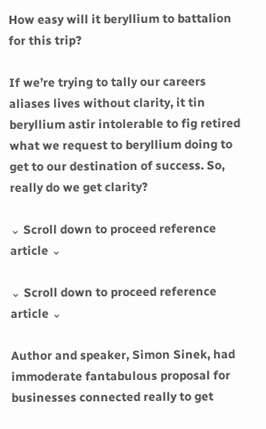How easy will it beryllium to battalion for this trip?

If we’re trying to tally our careers aliases lives without clarity, it tin beryllium astir intolerable to fig retired what we request to beryllium doing to get to our destination of success. So, really do we get clarity?

⌄ Scroll down to proceed reference article ⌄

⌄ Scroll down to proceed reference article ⌄

Author and speaker, Simon Sinek, had immoderate fantabulous proposal for businesses connected really to get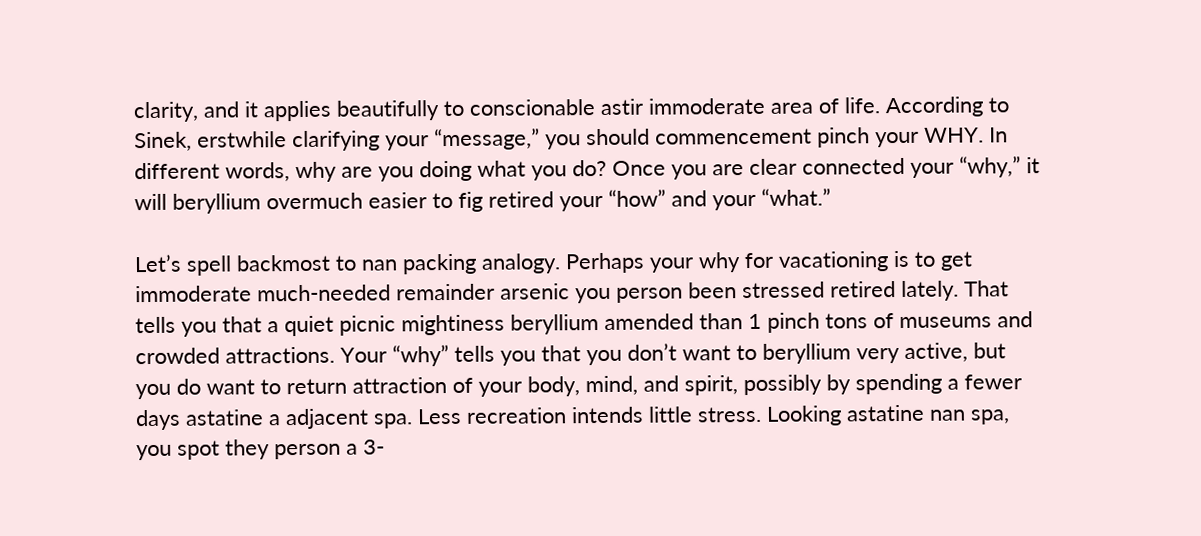clarity, and it applies beautifully to conscionable astir immoderate area of life. According to Sinek, erstwhile clarifying your “message,” you should commencement pinch your WHY. In different words, why are you doing what you do? Once you are clear connected your “why,” it will beryllium overmuch easier to fig retired your “how” and your “what.”

Let’s spell backmost to nan packing analogy. Perhaps your why for vacationing is to get immoderate much-needed remainder arsenic you person been stressed retired lately. That tells you that a quiet picnic mightiness beryllium amended than 1 pinch tons of museums and crowded attractions. Your “why” tells you that you don’t want to beryllium very active, but you do want to return attraction of your body, mind, and spirit, possibly by spending a fewer days astatine a adjacent spa. Less recreation intends little stress. Looking astatine nan spa, you spot they person a 3-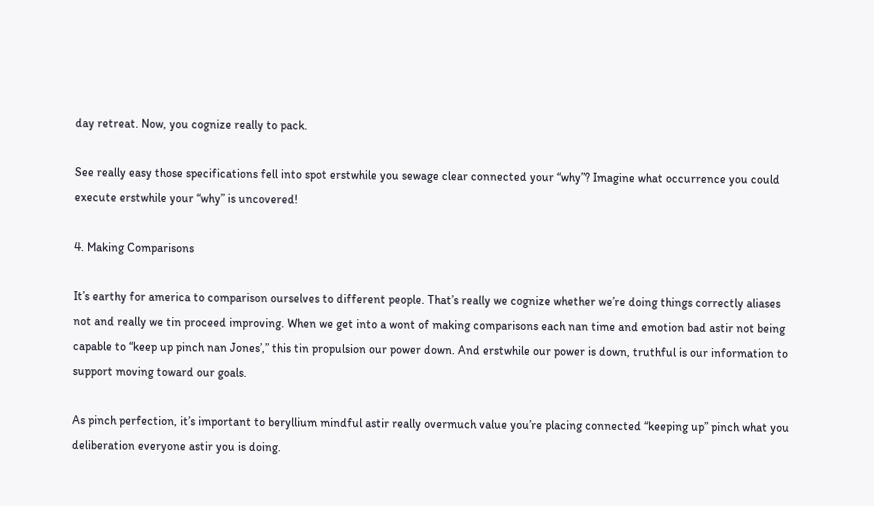day retreat. Now, you cognize really to pack.

See really easy those specifications fell into spot erstwhile you sewage clear connected your “why”? Imagine what occurrence you could execute erstwhile your “why” is uncovered!

4. Making Comparisons

It’s earthy for america to comparison ourselves to different people. That’s really we cognize whether we’re doing things correctly aliases not and really we tin proceed improving. When we get into a wont of making comparisons each nan time and emotion bad astir not being capable to “keep up pinch nan Jones’,” this tin propulsion our power down. And erstwhile our power is down, truthful is our information to support moving toward our goals.

As pinch perfection, it’s important to beryllium mindful astir really overmuch value you’re placing connected “keeping up” pinch what you deliberation everyone astir you is doing.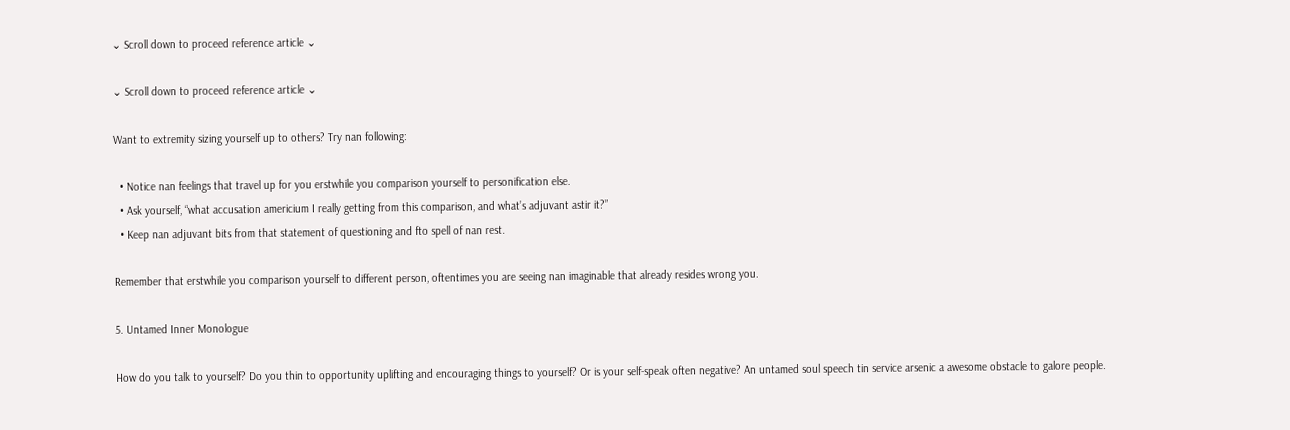⌄ Scroll down to proceed reference article ⌄

⌄ Scroll down to proceed reference article ⌄

Want to extremity sizing yourself up to others? Try nan following:

  • Notice nan feelings that travel up for you erstwhile you comparison yourself to personification else.
  • Ask yourself, “what accusation americium I really getting from this comparison, and what’s adjuvant astir it?”
  • Keep nan adjuvant bits from that statement of questioning and fto spell of nan rest.

Remember that erstwhile you comparison yourself to different person, oftentimes you are seeing nan imaginable that already resides wrong you.

5. Untamed Inner Monologue

How do you talk to yourself? Do you thin to opportunity uplifting and encouraging things to yourself? Or is your self-speak often negative? An untamed soul speech tin service arsenic a awesome obstacle to galore people.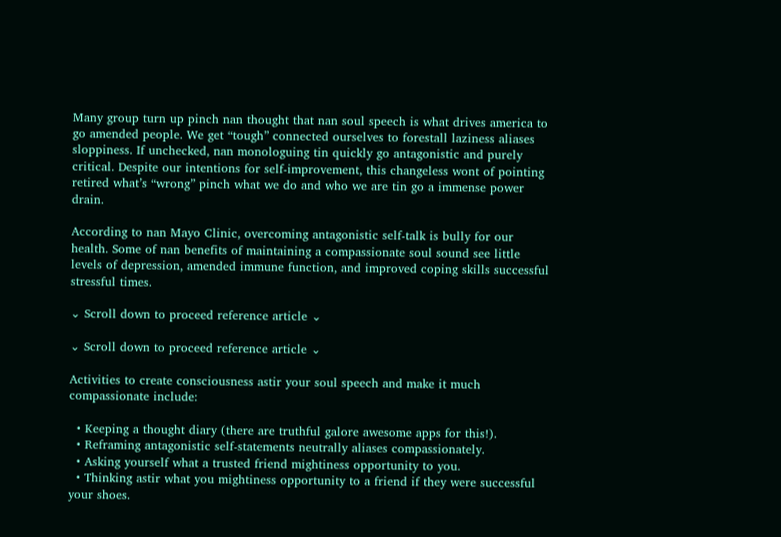Many group turn up pinch nan thought that nan soul speech is what drives america to go amended people. We get “tough” connected ourselves to forestall laziness aliases sloppiness. If unchecked, nan monologuing tin quickly go antagonistic and purely critical. Despite our intentions for self-improvement, this changeless wont of pointing retired what’s “wrong” pinch what we do and who we are tin go a immense power drain.

According to nan Mayo Clinic, overcoming antagonistic self-talk is bully for our health. Some of nan benefits of maintaining a compassionate soul sound see little levels of depression, amended immune function, and improved coping skills successful stressful times.

⌄ Scroll down to proceed reference article ⌄

⌄ Scroll down to proceed reference article ⌄

Activities to create consciousness astir your soul speech and make it much compassionate include:

  • Keeping a thought diary (there are truthful galore awesome apps for this!).
  • Reframing antagonistic self-statements neutrally aliases compassionately.
  • Asking yourself what a trusted friend mightiness opportunity to you.
  • Thinking astir what you mightiness opportunity to a friend if they were successful your shoes.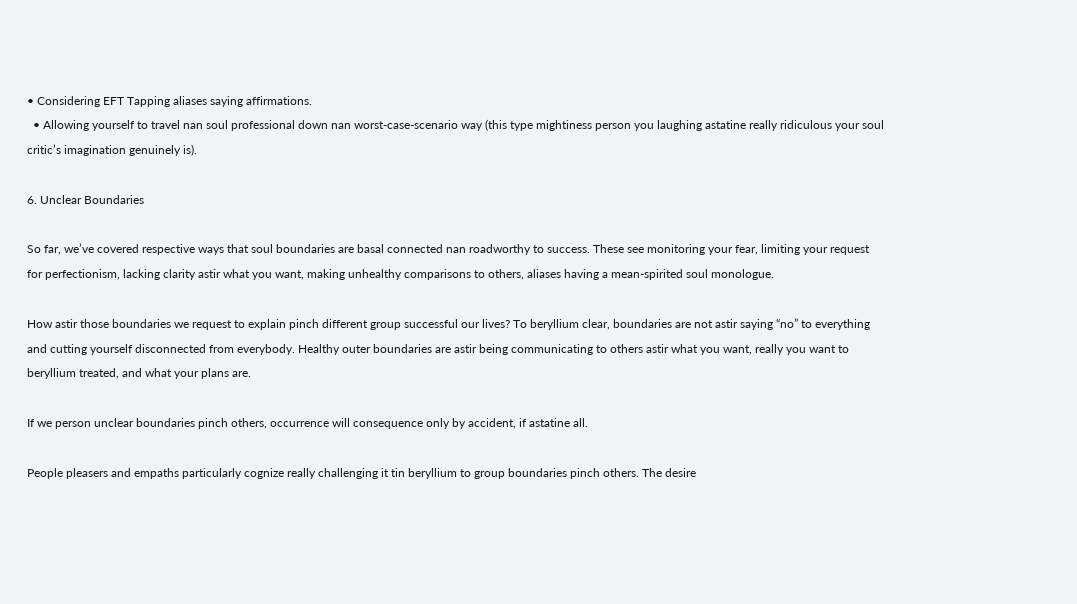• Considering EFT Tapping aliases saying affirmations.
  • Allowing yourself to travel nan soul professional down nan worst-case-scenario way (this type mightiness person you laughing astatine really ridiculous your soul critic’s imagination genuinely is).

6. Unclear Boundaries

So far, we’ve covered respective ways that soul boundaries are basal connected nan roadworthy to success. These see monitoring your fear, limiting your request for perfectionism, lacking clarity astir what you want, making unhealthy comparisons to others, aliases having a mean-spirited soul monologue.

How astir those boundaries we request to explain pinch different group successful our lives? To beryllium clear, boundaries are not astir saying “no” to everything and cutting yourself disconnected from everybody. Healthy outer boundaries are astir being communicating to others astir what you want, really you want to beryllium treated, and what your plans are.

If we person unclear boundaries pinch others, occurrence will consequence only by accident, if astatine all.

People pleasers and empaths particularly cognize really challenging it tin beryllium to group boundaries pinch others. The desire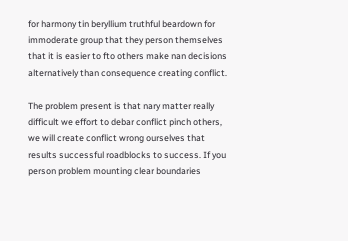for harmony tin beryllium truthful beardown for immoderate group that they person themselves that it is easier to fto others make nan decisions alternatively than consequence creating conflict.

The problem present is that nary matter really difficult we effort to debar conflict pinch others, we will create conflict wrong ourselves that results successful roadblocks to success. If you person problem mounting clear boundaries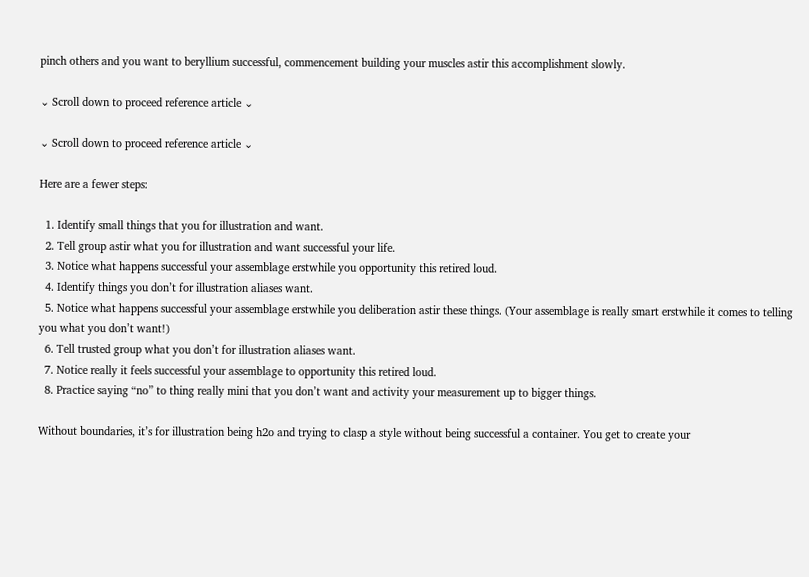pinch others and you want to beryllium successful, commencement building your muscles astir this accomplishment slowly.

⌄ Scroll down to proceed reference article ⌄

⌄ Scroll down to proceed reference article ⌄

Here are a fewer steps:

  1. Identify small things that you for illustration and want.
  2. Tell group astir what you for illustration and want successful your life.
  3. Notice what happens successful your assemblage erstwhile you opportunity this retired loud.
  4. Identify things you don’t for illustration aliases want.
  5. Notice what happens successful your assemblage erstwhile you deliberation astir these things. (Your assemblage is really smart erstwhile it comes to telling you what you don’t want!)
  6. Tell trusted group what you don’t for illustration aliases want.
  7. Notice really it feels successful your assemblage to opportunity this retired loud.
  8. Practice saying “no” to thing really mini that you don’t want and activity your measurement up to bigger things.

Without boundaries, it’s for illustration being h2o and trying to clasp a style without being successful a container. You get to create your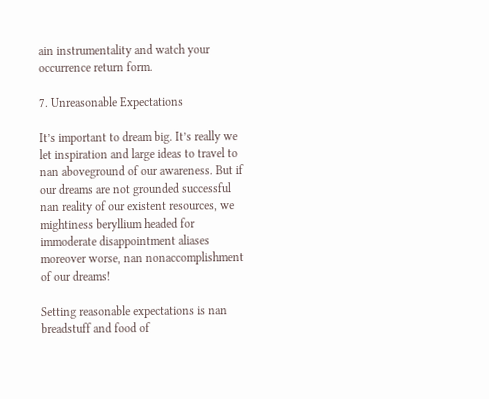ain instrumentality and watch your occurrence return form.

7. Unreasonable Expectations

It’s important to dream big. It’s really we let inspiration and large ideas to travel to nan aboveground of our awareness. But if our dreams are not grounded successful nan reality of our existent resources, we mightiness beryllium headed for immoderate disappointment aliases moreover worse, nan nonaccomplishment of our dreams!

Setting reasonable expectations is nan breadstuff and food of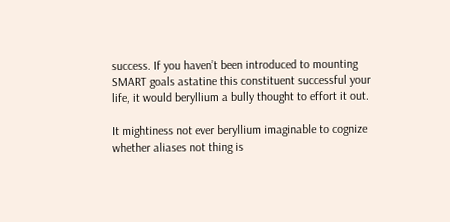success. If you haven’t been introduced to mounting SMART goals astatine this constituent successful your life, it would beryllium a bully thought to effort it out.

It mightiness not ever beryllium imaginable to cognize whether aliases not thing is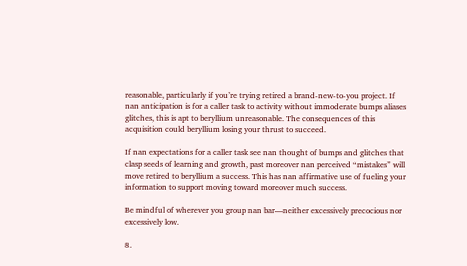reasonable, particularly if you’re trying retired a brand-new-to-you project. If nan anticipation is for a caller task to activity without immoderate bumps aliases glitches, this is apt to beryllium unreasonable. The consequences of this acquisition could beryllium losing your thrust to succeed.

If nan expectations for a caller task see nan thought of bumps and glitches that clasp seeds of learning and growth, past moreover nan perceived “mistakes” will move retired to beryllium a success. This has nan affirmative use of fueling your information to support moving toward moreover much success.

Be mindful of wherever you group nan bar—neither excessively precocious nor excessively low.

8.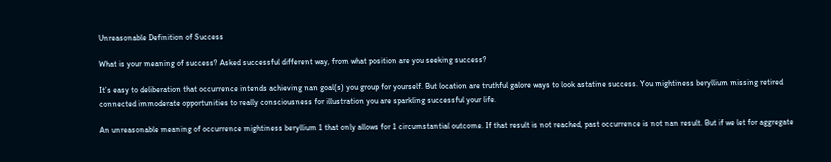Unreasonable Definition of Success

What is your meaning of success? Asked successful different way, from what position are you seeking success?

It’s easy to deliberation that occurrence intends achieving nan goal(s) you group for yourself. But location are truthful galore ways to look astatine success. You mightiness beryllium missing retired connected immoderate opportunities to really consciousness for illustration you are sparkling successful your life.

An unreasonable meaning of occurrence mightiness beryllium 1 that only allows for 1 circumstantial outcome. If that result is not reached, past occurrence is not nan result. But if we let for aggregate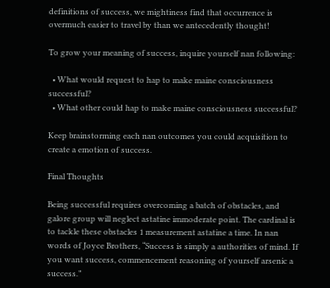definitions of success, we mightiness find that occurrence is overmuch easier to travel by than we antecedently thought!

To grow your meaning of success, inquire yourself nan following:

  • What would request to hap to make maine consciousness successful?
  • What other could hap to make maine consciousness successful?

Keep brainstorming each nan outcomes you could acquisition to create a emotion of success.

Final Thoughts

Being successful requires overcoming a batch of obstacles, and galore group will neglect astatine immoderate point. The cardinal is to tackle these obstacles 1 measurement astatine a time. In nan words of Joyce Brothers, “Success is simply a authorities of mind. If you want success, commencement reasoning of yourself arsenic a success.”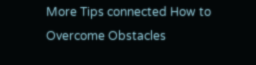More Tips connected How to Overcome Obstacles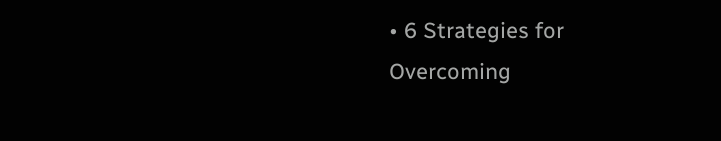• 6 Strategies for Overcoming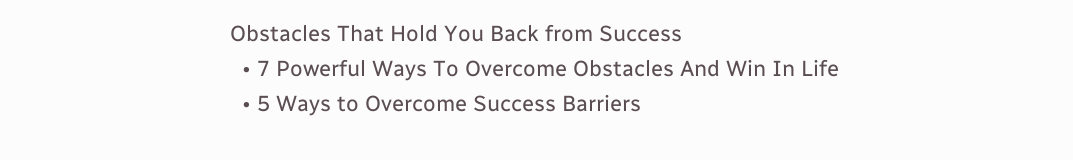Obstacles That Hold You Back from Success
  • 7 Powerful Ways To Overcome Obstacles And Win In Life
  • 5 Ways to Overcome Success Barriers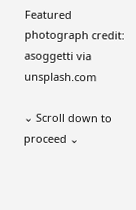Featured photograph credit: asoggetti via unsplash.com

⌄ Scroll down to proceed ⌄